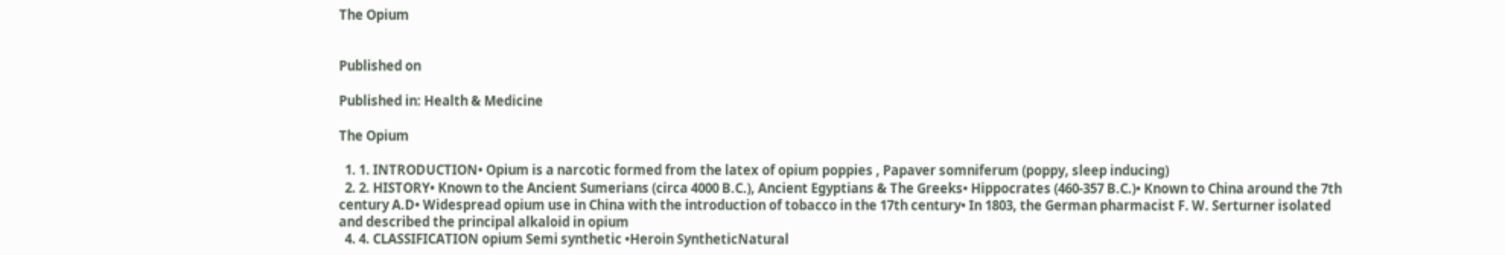The Opium


Published on

Published in: Health & Medicine

The Opium

  1. 1. INTRODUCTION• Opium is a narcotic formed from the latex of opium poppies , Papaver somniferum (poppy, sleep inducing)
  2. 2. HISTORY• Known to the Ancient Sumerians (circa 4000 B.C.), Ancient Egyptians & The Greeks• Hippocrates (460-357 B.C.)• Known to China around the 7th century A.D• Widespread opium use in China with the introduction of tobacco in the 17th century• In 1803, the German pharmacist F. W. Serturner isolated and described the principal alkaloid in opium
  4. 4. CLASSIFICATION opium Semi synthetic •Heroin SyntheticNatural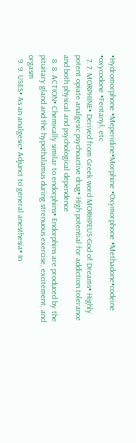•Hydromorphone •Meperidine•Morphine •Oxymorphone •Methadone•codeine •oxycodone •Fentanyl, etc
  7. 7. MORPHINE• Derived from Greek word MORHPEUS-God of Dreams• Highly potent opiate analgesic psychoactive drug• High potential for addiction tolerance and both physical and psychological dependence
  8. 8. ACTION• Chemically similar to endorphins• Endorphins are produced by the pituitary gland and the hypothalamus during strenuous exercise, excitement, and orgasm
  9. 9. USES• As an analgesic• Adjunct to general anesthesia• In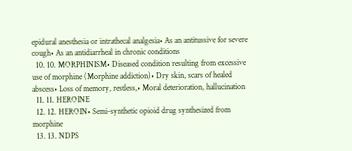epidural anesthesia or intrathecal analgesia• As an antitussive for severe cough• As an antidiarrheal in chronic conditions
  10. 10. MORPHINISM• Diseased condition resulting from excessive use of morphine (Morphine addiction)• Dry skin, scars of healed abscess• Loss of memory, restless,• Moral deterioration, hallucination
  11. 11. HEROINE
  12. 12. HEROIN• Semi-synthetic opioid drug synthesized from morphine
  13. 13. NDPS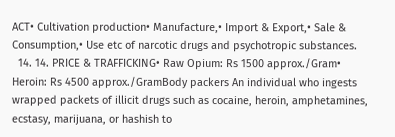ACT• Cultivation production• Manufacture,• Import & Export,• Sale & Consumption,• Use etc of narcotic drugs and psychotropic substances.
  14. 14. PRICE & TRAFFICKING• Raw Opium: Rs 1500 approx./Gram• Heroin: Rs 4500 approx./GramBody packers An individual who ingests wrapped packets of illicit drugs such as cocaine, heroin, amphetamines, ecstasy, marijuana, or hashish to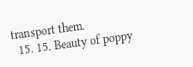transport them.
  15. 15. Beauty of poppy